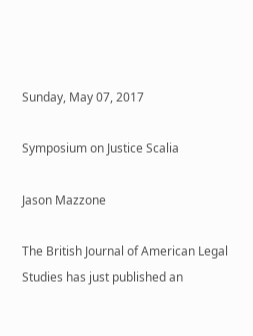Sunday, May 07, 2017

Symposium on Justice Scalia

Jason Mazzone

The British Journal of American Legal Studies has just published an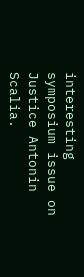interesting symposium issue on Justice Antonin Scalia.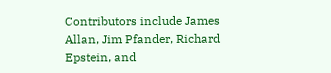Contributors include James Allan, Jim Pfander, Richard Epstein, and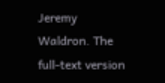Jeremy Waldron. The full-text version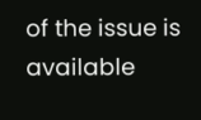of the issue is available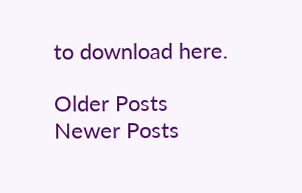to download here.

Older Posts
Newer Posts